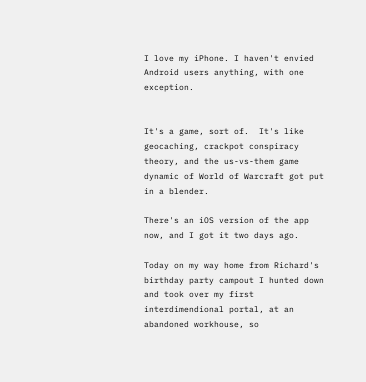I love my iPhone. I haven't envied Android users anything, with one exception.


It's a game, sort of.  It's like geocaching, crackpot conspiracy theory, and the us-vs-them game dynamic of World of Warcraft got put in a blender.

There's an iOS version of the app now, and I got it two days ago.

Today on my way home from Richard's birthday party campout I hunted down and took over my first interdimendional portal, at an abandoned workhouse, so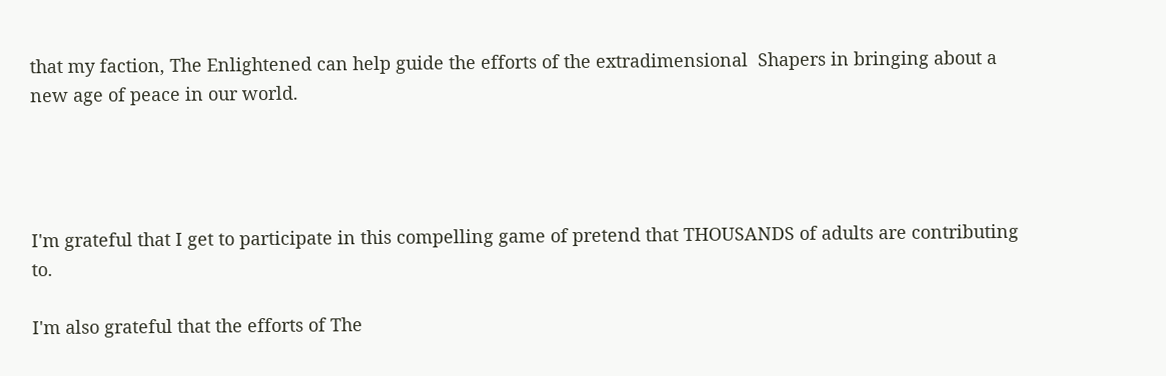that my faction, The Enlightened can help guide the efforts of the extradimensional  Shapers in bringing about a new age of peace in our world.




I'm grateful that I get to participate in this compelling game of pretend that THOUSANDS of adults are contributing to.

I'm also grateful that the efforts of The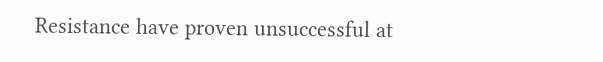Resistance have proven unsuccessful at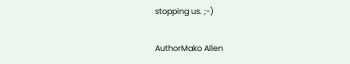stopping us. ;-)

AuthorMako Allen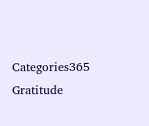Categories365 Gratitude